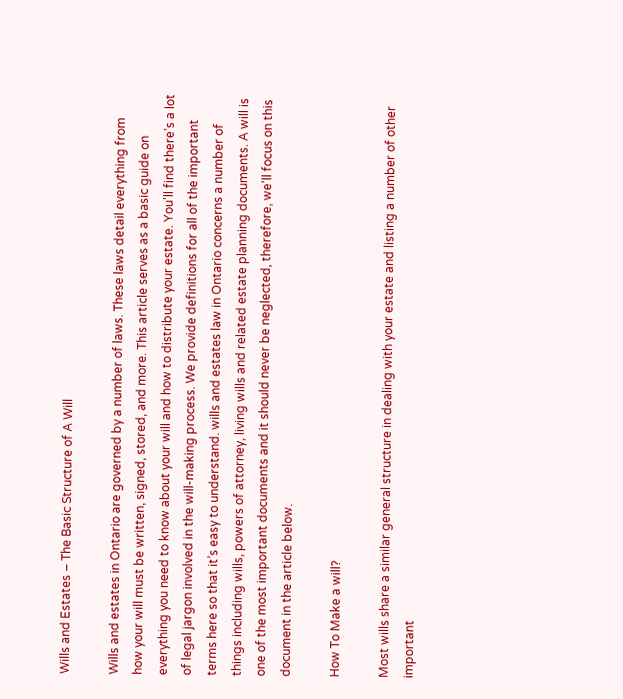Wills and Estates – The Basic Structure of A Will

Wills and estates in Ontario are governed by a number of laws. These laws detail everything from how your will must be written, signed, stored, and more. This article serves as a basic guide on everything you need to know about your will and how to distribute your estate. You’ll find there’s a lot of legal jargon involved in the will-making process. We provide definitions for all of the important terms here so that it’s easy to understand. wills and estates law in Ontario concerns a number of things including wills, powers of attorney, living wills and related estate planning documents. A will is one of the most important documents and it should never be neglected, therefore, we’ll focus on this document in the article below.

How To Make a will?

Most wills share a similar general structure in dealing with your estate and listing a number of other important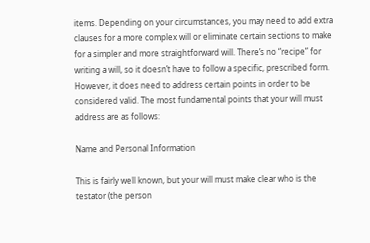items. Depending on your circumstances, you may need to add extra clauses for a more complex will or eliminate certain sections to make for a simpler and more straightforward will. There’s no “recipe” for writing a will, so it doesn’t have to follow a specific, prescribed form. However, it does need to address certain points in order to be considered valid. The most fundamental points that your will must address are as follows:

Name and Personal Information

This is fairly well known, but your will must make clear who is the testator (the person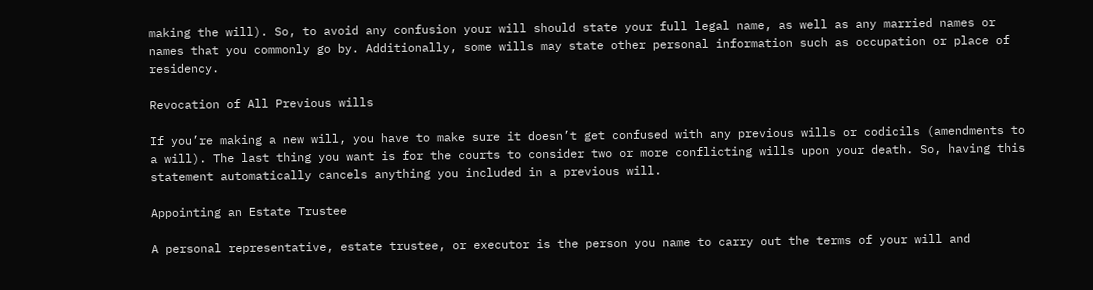making the will). So, to avoid any confusion your will should state your full legal name, as well as any married names or names that you commonly go by. Additionally, some wills may state other personal information such as occupation or place of residency.

Revocation of All Previous wills

If you’re making a new will, you have to make sure it doesn’t get confused with any previous wills or codicils (amendments to a will). The last thing you want is for the courts to consider two or more conflicting wills upon your death. So, having this statement automatically cancels anything you included in a previous will.

Appointing an Estate Trustee

A personal representative, estate trustee, or executor is the person you name to carry out the terms of your will and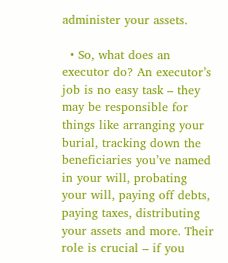administer your assets.

  • So, what does an executor do? An executor’s job is no easy task – they may be responsible for things like arranging your burial, tracking down the beneficiaries you’ve named in your will, probating your will, paying off debts, paying taxes, distributing your assets and more. Their role is crucial – if you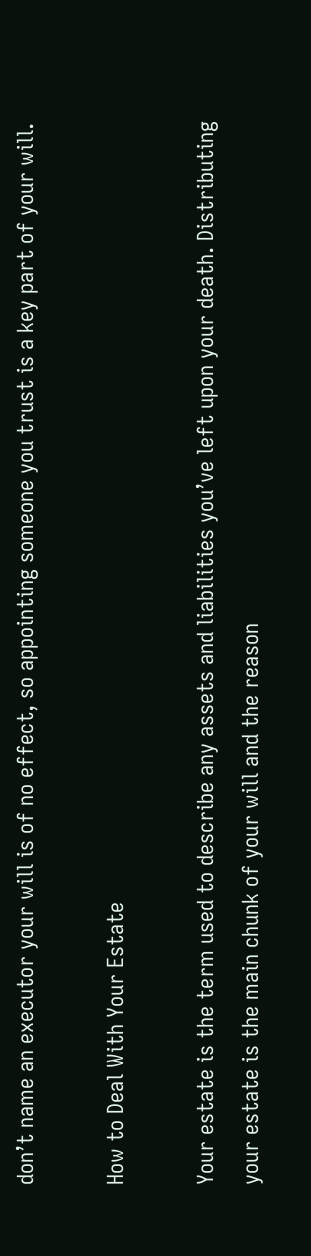don’t name an executor your will is of no effect, so appointing someone you trust is a key part of your will.

How to Deal With Your Estate

Your estate is the term used to describe any assets and liabilities you’ve left upon your death. Distributing your estate is the main chunk of your will and the reason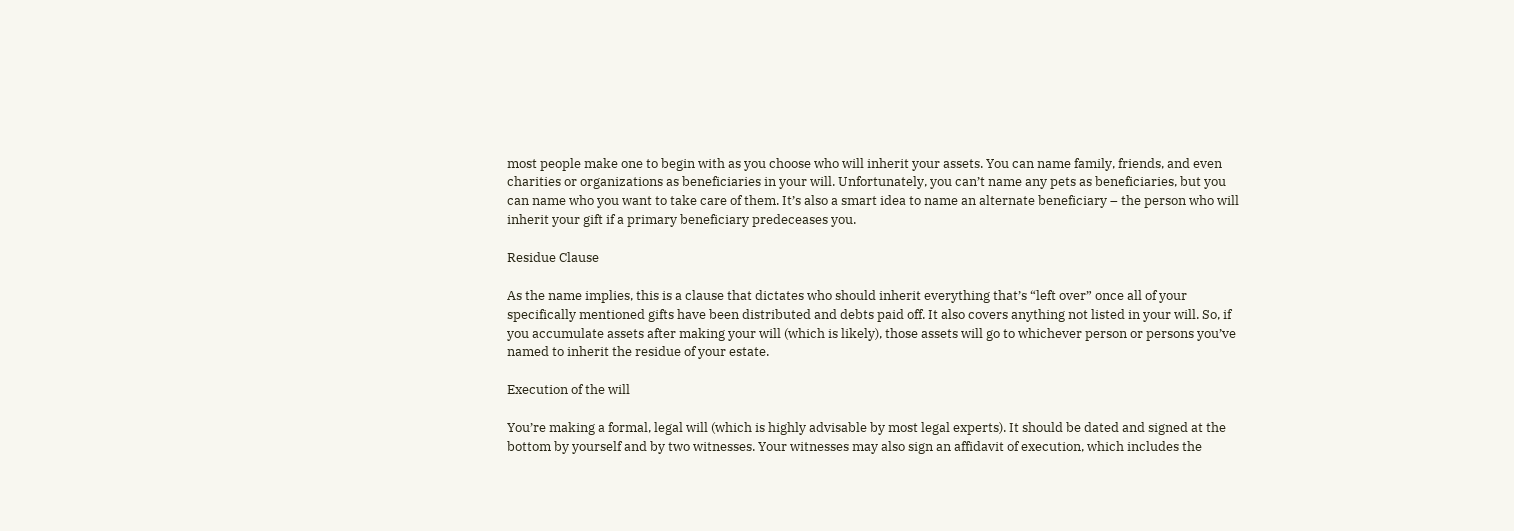most people make one to begin with as you choose who will inherit your assets. You can name family, friends, and even charities or organizations as beneficiaries in your will. Unfortunately, you can’t name any pets as beneficiaries, but you can name who you want to take care of them. It’s also a smart idea to name an alternate beneficiary – the person who will inherit your gift if a primary beneficiary predeceases you.

Residue Clause

As the name implies, this is a clause that dictates who should inherit everything that’s “left over” once all of your specifically mentioned gifts have been distributed and debts paid off. It also covers anything not listed in your will. So, if you accumulate assets after making your will (which is likely), those assets will go to whichever person or persons you’ve named to inherit the residue of your estate.

Execution of the will

You’re making a formal, legal will (which is highly advisable by most legal experts). It should be dated and signed at the bottom by yourself and by two witnesses. Your witnesses may also sign an affidavit of execution, which includes the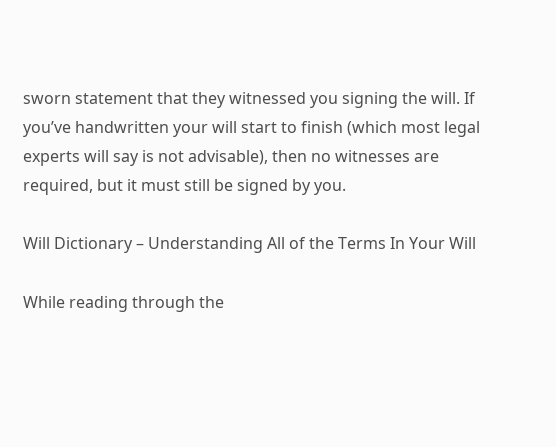sworn statement that they witnessed you signing the will. If you’ve handwritten your will start to finish (which most legal experts will say is not advisable), then no witnesses are required, but it must still be signed by you.

Will Dictionary – Understanding All of the Terms In Your Will

While reading through the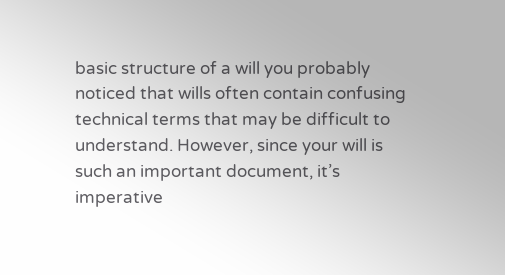basic structure of a will you probably noticed that wills often contain confusing technical terms that may be difficult to understand. However, since your will is such an important document, it’s imperative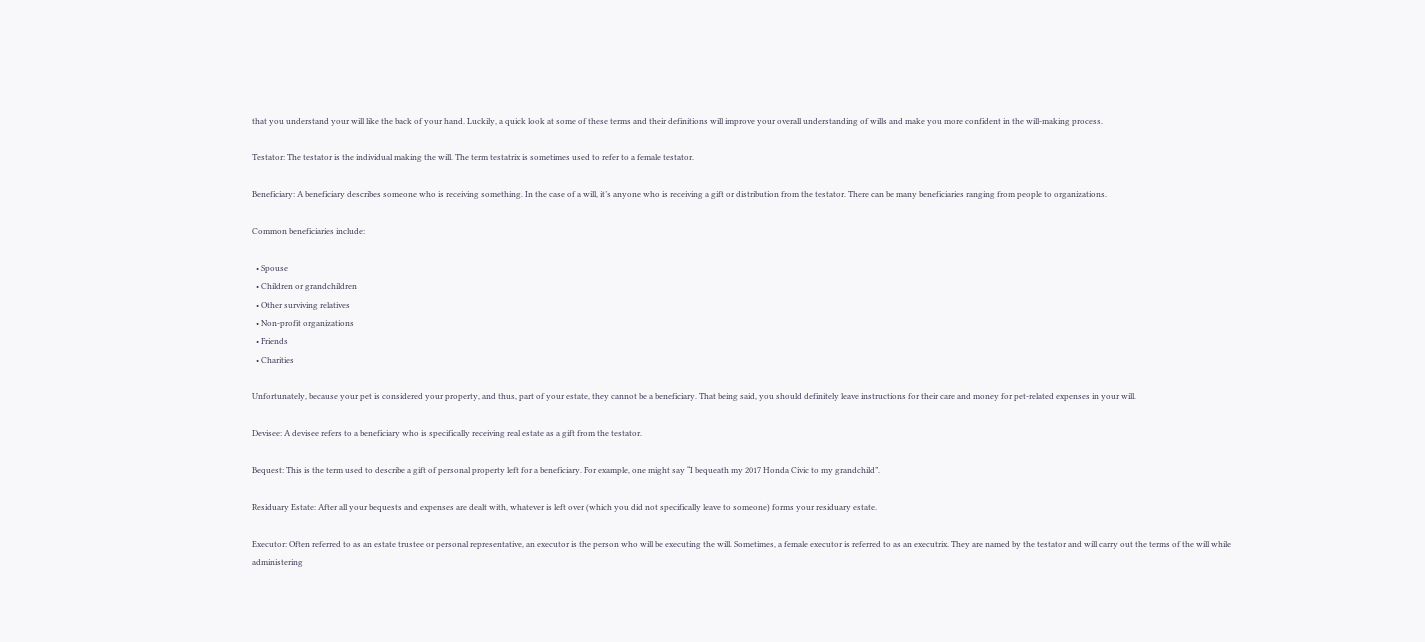that you understand your will like the back of your hand. Luckily, a quick look at some of these terms and their definitions will improve your overall understanding of wills and make you more confident in the will-making process.

Testator: The testator is the individual making the will. The term testatrix is sometimes used to refer to a female testator.

Beneficiary: A beneficiary describes someone who is receiving something. In the case of a will, it’s anyone who is receiving a gift or distribution from the testator. There can be many beneficiaries ranging from people to organizations.

Common beneficiaries include:

  • Spouse
  • Children or grandchildren
  • Other surviving relatives
  • Non-profit organizations
  • Friends
  • Charities

Unfortunately, because your pet is considered your property, and thus, part of your estate, they cannot be a beneficiary. That being said, you should definitely leave instructions for their care and money for pet-related expenses in your will.

Devisee: A devisee refers to a beneficiary who is specifically receiving real estate as a gift from the testator.

Bequest: This is the term used to describe a gift of personal property left for a beneficiary. For example, one might say “I bequeath my 2017 Honda Civic to my grandchild”.

Residuary Estate: After all your bequests and expenses are dealt with, whatever is left over (which you did not specifically leave to someone) forms your residuary estate.

Executor: Often referred to as an estate trustee or personal representative, an executor is the person who will be executing the will. Sometimes, a female executor is referred to as an executrix. They are named by the testator and will carry out the terms of the will while administering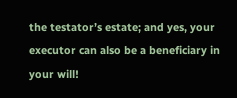the testator’s estate; and yes, your executor can also be a beneficiary in your will!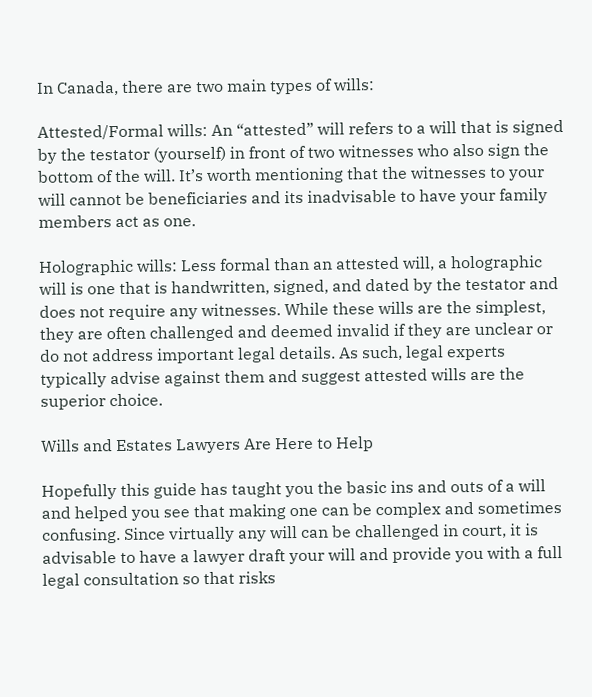In Canada, there are two main types of wills:

Attested/Formal wills: An “attested” will refers to a will that is signed by the testator (yourself) in front of two witnesses who also sign the bottom of the will. It’s worth mentioning that the witnesses to your will cannot be beneficiaries and its inadvisable to have your family members act as one.

Holographic wills: Less formal than an attested will, a holographic will is one that is handwritten, signed, and dated by the testator and does not require any witnesses. While these wills are the simplest, they are often challenged and deemed invalid if they are unclear or do not address important legal details. As such, legal experts typically advise against them and suggest attested wills are the superior choice.

Wills and Estates Lawyers Are Here to Help

Hopefully this guide has taught you the basic ins and outs of a will and helped you see that making one can be complex and sometimes confusing. Since virtually any will can be challenged in court, it is advisable to have a lawyer draft your will and provide you with a full legal consultation so that risks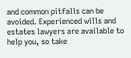and common pitfalls can be avoided. Experienced wills and estates lawyers are available to help you, so take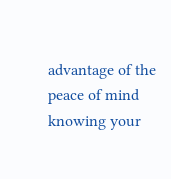advantage of the peace of mind knowing your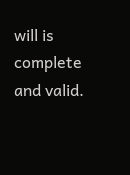will is complete and valid.